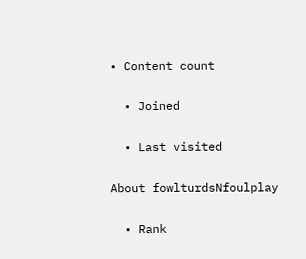• Content count

  • Joined

  • Last visited

About fowlturdsNfoulplay

  • Rank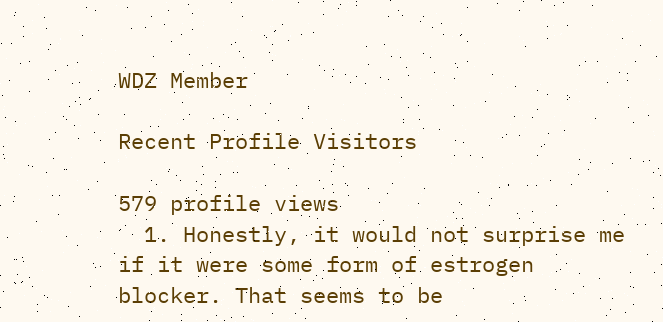WDZ Member

Recent Profile Visitors

579 profile views
  1. Honestly, it would not surprise me if it were some form of estrogen blocker. That seems to be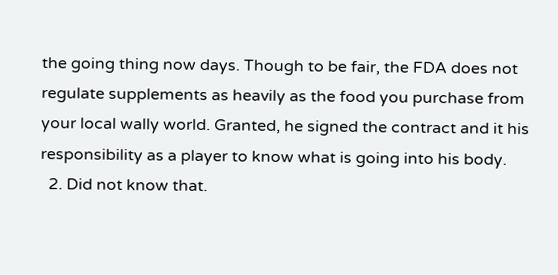the going thing now days. Though to be fair, the FDA does not regulate supplements as heavily as the food you purchase from your local wally world. Granted, he signed the contract and it his responsibility as a player to know what is going into his body.
  2. Did not know that.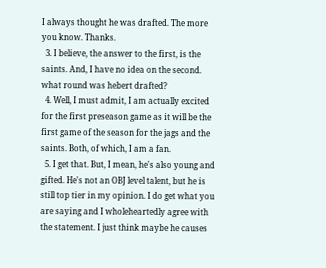I always thought he was drafted. The more you know. Thanks.
  3. I believe, the answer to the first, is the saints. And, I have no idea on the second. what round was hebert drafted?
  4. Well, I must admit, I am actually excited for the first preseason game as it will be the first game of the season for the jags and the saints. Both, of which, I am a fan.
  5. I get that. But, I mean, he's also young and gifted. He's not an OBJ level talent, but he is still top tier in my opinion. I do get what you are saying and I wholeheartedly agree with the statement. I just think maybe he causes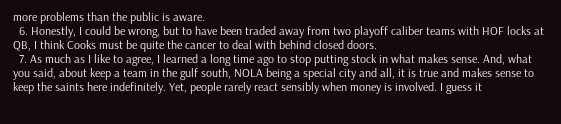more problems than the public is aware.
  6. Honestly, I could be wrong, but to have been traded away from two playoff caliber teams with HOF locks at QB, I think Cooks must be quite the cancer to deal with behind closed doors.
  7. As much as I like to agree, I learned a long time ago to stop putting stock in what makes sense. And, what you said, about keep a team in the gulf south, NOLA being a special city and all, it is true and makes sense to keep the saints here indefinitely. Yet, people rarely react sensibly when money is involved. I guess it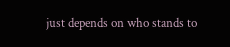just depends on who stands to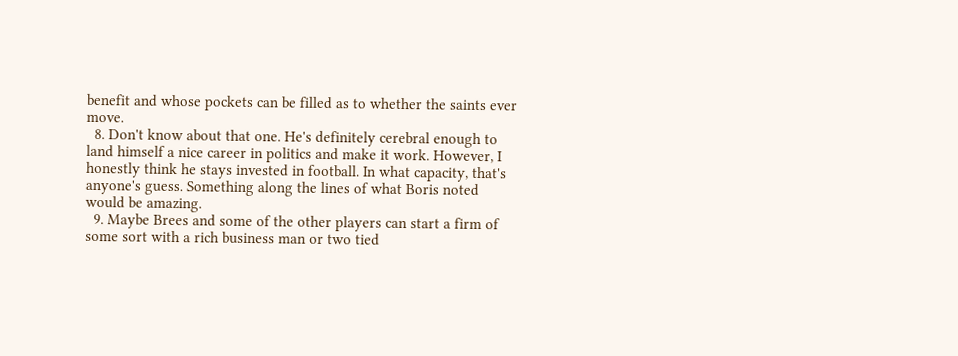benefit and whose pockets can be filled as to whether the saints ever move.
  8. Don't know about that one. He's definitely cerebral enough to land himself a nice career in politics and make it work. However, I honestly think he stays invested in football. In what capacity, that's anyone's guess. Something along the lines of what Boris noted would be amazing.
  9. Maybe Brees and some of the other players can start a firm of some sort with a rich business man or two tied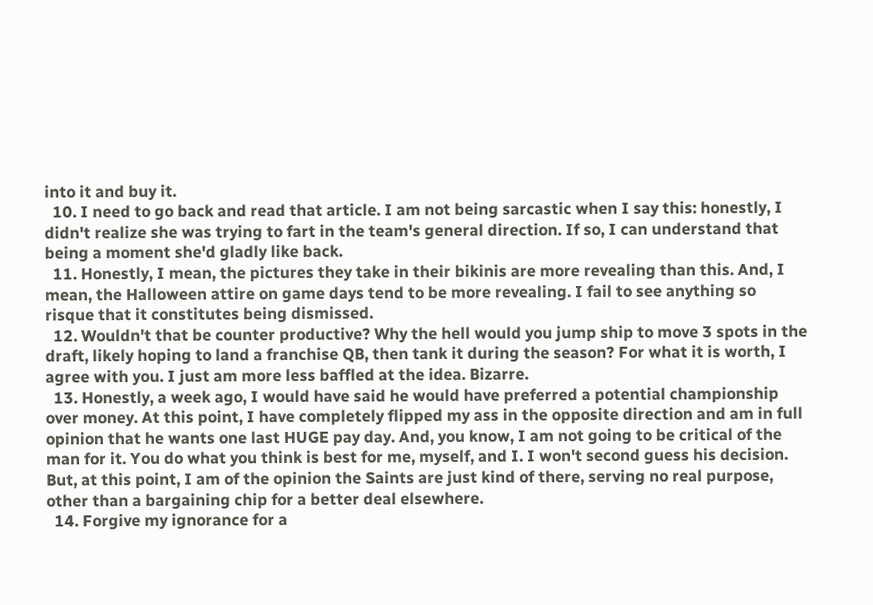into it and buy it.
  10. I need to go back and read that article. I am not being sarcastic when I say this: honestly, I didn't realize she was trying to fart in the team's general direction. If so, I can understand that being a moment she'd gladly like back.
  11. Honestly, I mean, the pictures they take in their bikinis are more revealing than this. And, I mean, the Halloween attire on game days tend to be more revealing. I fail to see anything so risque that it constitutes being dismissed.
  12. Wouldn't that be counter productive? Why the hell would you jump ship to move 3 spots in the draft, likely hoping to land a franchise QB, then tank it during the season? For what it is worth, I agree with you. I just am more less baffled at the idea. Bizarre.
  13. Honestly, a week ago, I would have said he would have preferred a potential championship over money. At this point, I have completely flipped my ass in the opposite direction and am in full opinion that he wants one last HUGE pay day. And, you know, I am not going to be critical of the man for it. You do what you think is best for me, myself, and I. I won't second guess his decision. But, at this point, I am of the opinion the Saints are just kind of there, serving no real purpose, other than a bargaining chip for a better deal elsewhere.
  14. Forgive my ignorance for a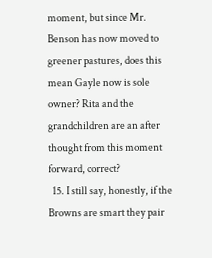moment, but since Mr. Benson has now moved to greener pastures, does this mean Gayle now is sole owner? Rita and the grandchildren are an after thought from this moment forward, correct?
  15. I still say, honestly, if the Browns are smart they pair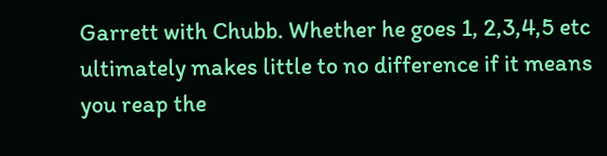Garrett with Chubb. Whether he goes 1, 2,3,4,5 etc ultimately makes little to no difference if it means you reap the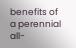benefits of a perennial all-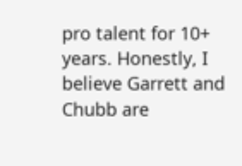pro talent for 10+ years. Honestly, I believe Garrett and Chubb are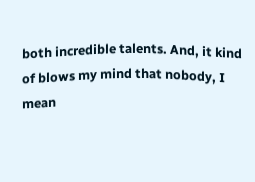both incredible talents. And, it kind of blows my mind that nobody, I mean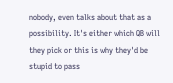nobody, even talks about that as a possibility. It's either which QB will they pick or this is why they'd be stupid to pass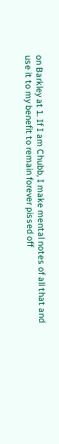on Barkley at 1. If I am Chubb, I make mental notes of all that and use it to my benefit to remain forever pissed off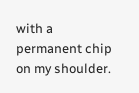with a permanent chip on my shoulder.